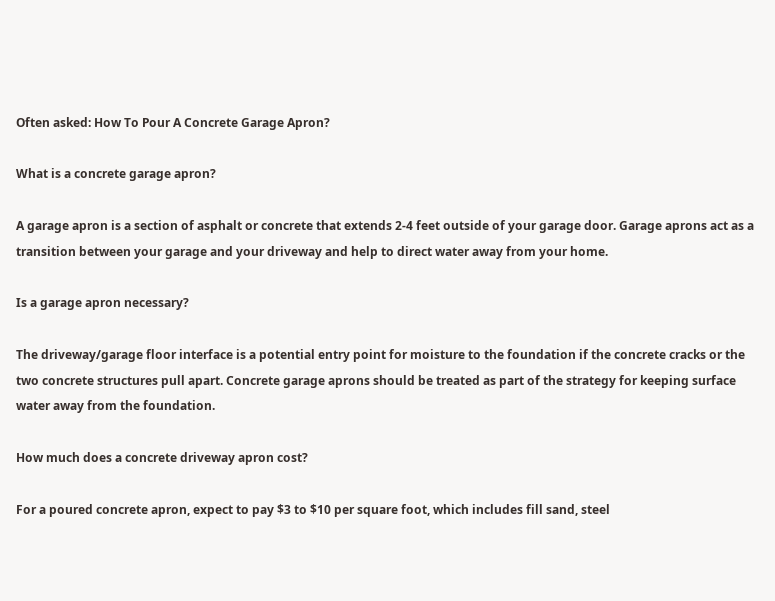Often asked: How To Pour A Concrete Garage Apron?

What is a concrete garage apron?

A garage apron is a section of asphalt or concrete that extends 2-4 feet outside of your garage door. Garage aprons act as a transition between your garage and your driveway and help to direct water away from your home.

Is a garage apron necessary?

The driveway/garage floor interface is a potential entry point for moisture to the foundation if the concrete cracks or the two concrete structures pull apart. Concrete garage aprons should be treated as part of the strategy for keeping surface water away from the foundation.

How much does a concrete driveway apron cost?

For a poured concrete apron, expect to pay $3 to $10 per square foot, which includes fill sand, steel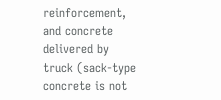reinforcement, and concrete delivered by truck (sack-type concrete is not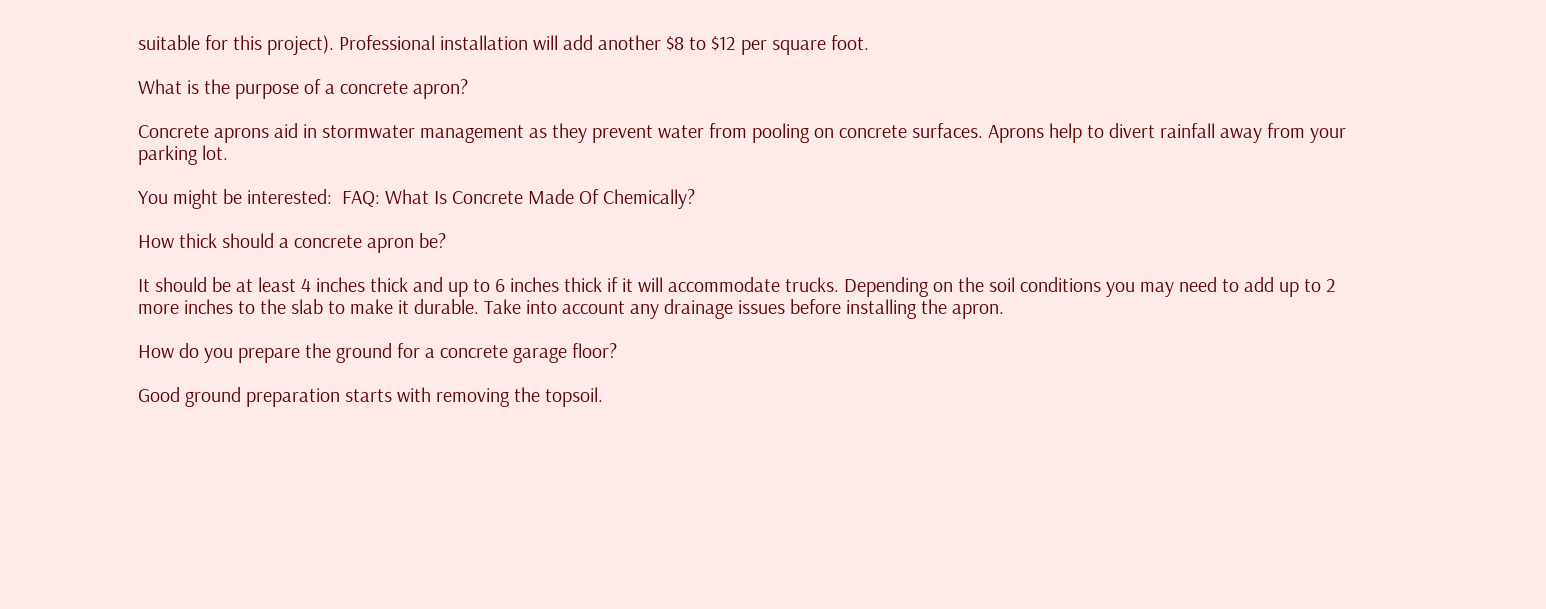suitable for this project). Professional installation will add another $8 to $12 per square foot.

What is the purpose of a concrete apron?

Concrete aprons aid in stormwater management as they prevent water from pooling on concrete surfaces. Aprons help to divert rainfall away from your parking lot.

You might be interested:  FAQ: What Is Concrete Made Of Chemically?

How thick should a concrete apron be?

It should be at least 4 inches thick and up to 6 inches thick if it will accommodate trucks. Depending on the soil conditions you may need to add up to 2 more inches to the slab to make it durable. Take into account any drainage issues before installing the apron.

How do you prepare the ground for a concrete garage floor?

Good ground preparation starts with removing the topsoil.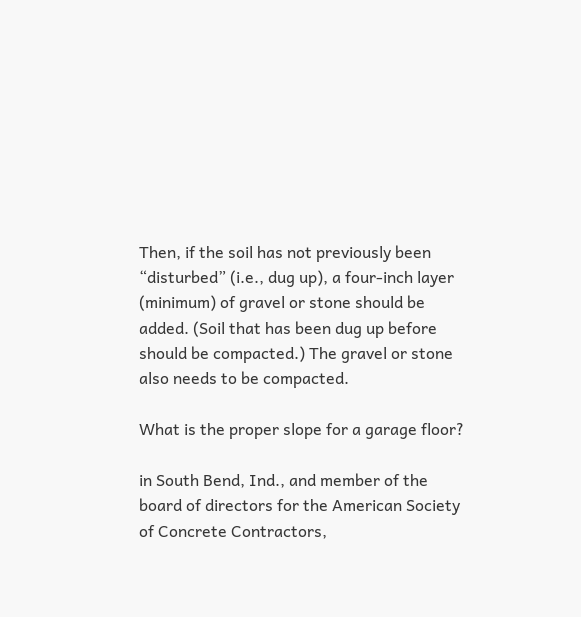Then, if the soil has not previously been “disturbed” (i.e., dug up), a four-inch layer (minimum) of gravel or stone should be added. (Soil that has been dug up before should be compacted.) The gravel or stone also needs to be compacted.

What is the proper slope for a garage floor?

in South Bend, Ind., and member of the board of directors for the American Society of Concrete Contractors,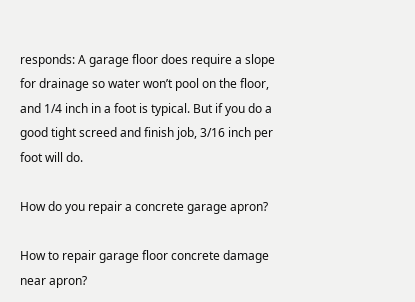responds: A garage floor does require a slope for drainage so water won’t pool on the floor, and 1/4 inch in a foot is typical. But if you do a good tight screed and finish job, 3/16 inch per foot will do.

How do you repair a concrete garage apron?

How to repair garage floor concrete damage near apron?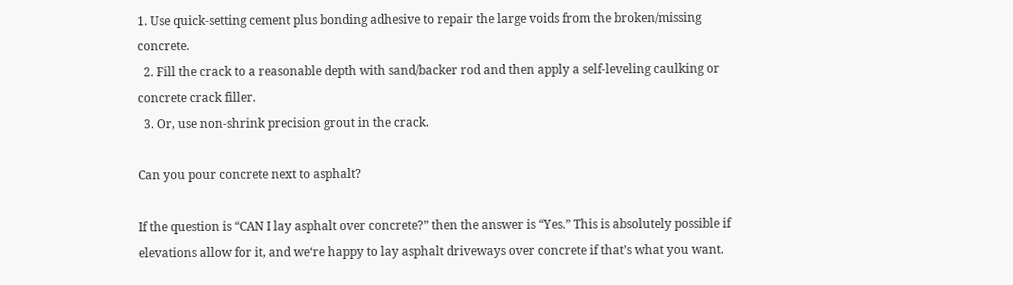1. Use quick-setting cement plus bonding adhesive to repair the large voids from the broken/missing concrete.
  2. Fill the crack to a reasonable depth with sand/backer rod and then apply a self-leveling caulking or concrete crack filler.
  3. Or, use non-shrink precision grout in the crack.

Can you pour concrete next to asphalt?

If the question is “CAN I lay asphalt over concrete?” then the answer is “Yes.” This is absolutely possible if elevations allow for it, and we‘re happy to lay asphalt driveways over concrete if that’s what you want.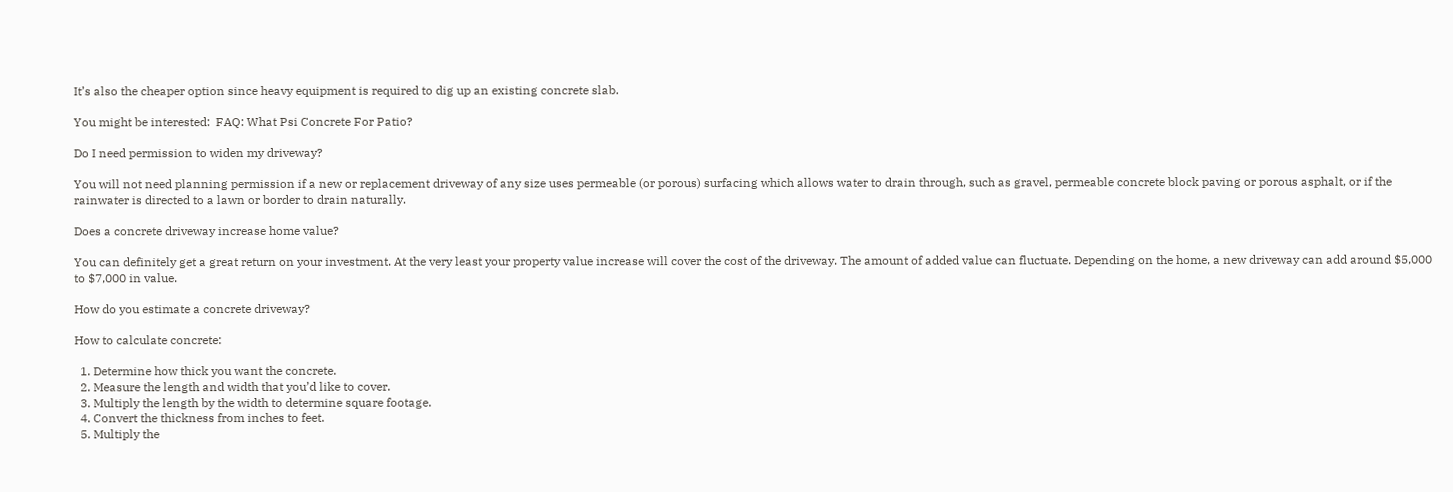It’s also the cheaper option since heavy equipment is required to dig up an existing concrete slab.

You might be interested:  FAQ: What Psi Concrete For Patio?

Do I need permission to widen my driveway?

You will not need planning permission if a new or replacement driveway of any size uses permeable (or porous) surfacing which allows water to drain through, such as gravel, permeable concrete block paving or porous asphalt, or if the rainwater is directed to a lawn or border to drain naturally.

Does a concrete driveway increase home value?

You can definitely get a great return on your investment. At the very least your property value increase will cover the cost of the driveway. The amount of added value can fluctuate. Depending on the home, a new driveway can add around $5,000 to $7,000 in value.

How do you estimate a concrete driveway?

How to calculate concrete:

  1. Determine how thick you want the concrete.
  2. Measure the length and width that you’d like to cover.
  3. Multiply the length by the width to determine square footage.
  4. Convert the thickness from inches to feet.
  5. Multiply the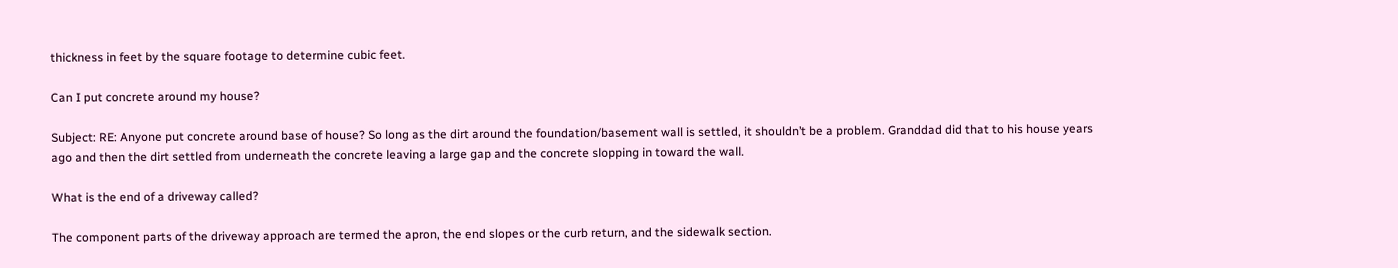thickness in feet by the square footage to determine cubic feet.

Can I put concrete around my house?

Subject: RE: Anyone put concrete around base of house? So long as the dirt around the foundation/basement wall is settled, it shouldn’t be a problem. Granddad did that to his house years ago and then the dirt settled from underneath the concrete leaving a large gap and the concrete slopping in toward the wall.

What is the end of a driveway called?

The component parts of the driveway approach are termed the apron, the end slopes or the curb return, and the sidewalk section.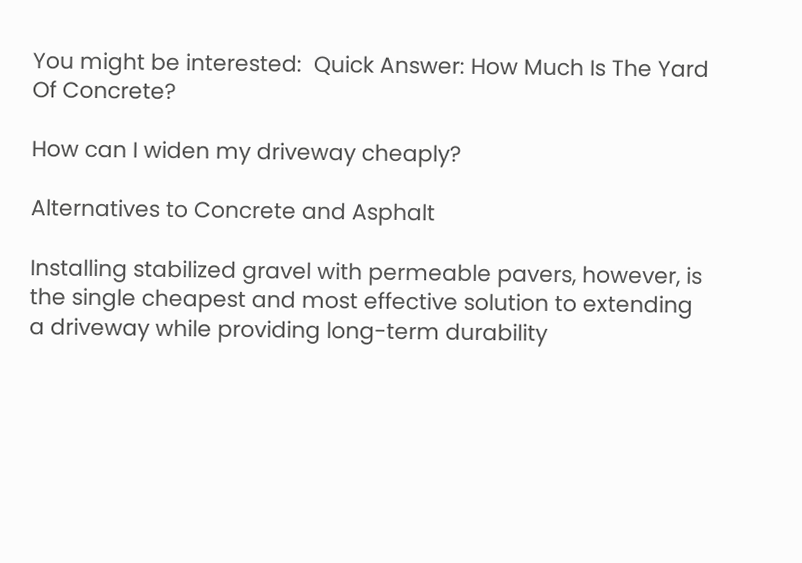You might be interested:  Quick Answer: How Much Is The Yard Of Concrete?

How can I widen my driveway cheaply?

Alternatives to Concrete and Asphalt

Installing stabilized gravel with permeable pavers, however, is the single cheapest and most effective solution to extending a driveway while providing long-term durability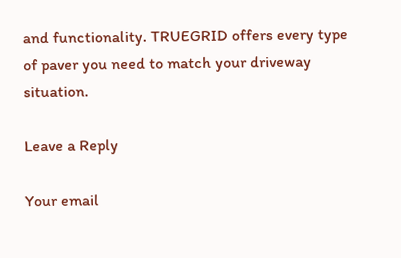and functionality. TRUEGRID offers every type of paver you need to match your driveway situation.

Leave a Reply

Your email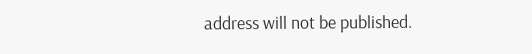address will not be published.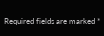Required fields are marked *